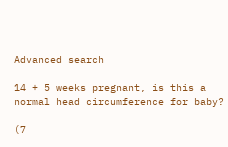Advanced search

14 + 5 weeks pregnant, is this a normal head circumference for baby?

(7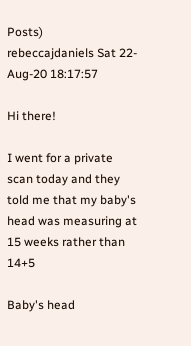Posts)
rebeccajdaniels Sat 22-Aug-20 18:17:57

Hi there!

I went for a private scan today and they told me that my baby's head was measuring at 15 weeks rather than 14+5

Baby's head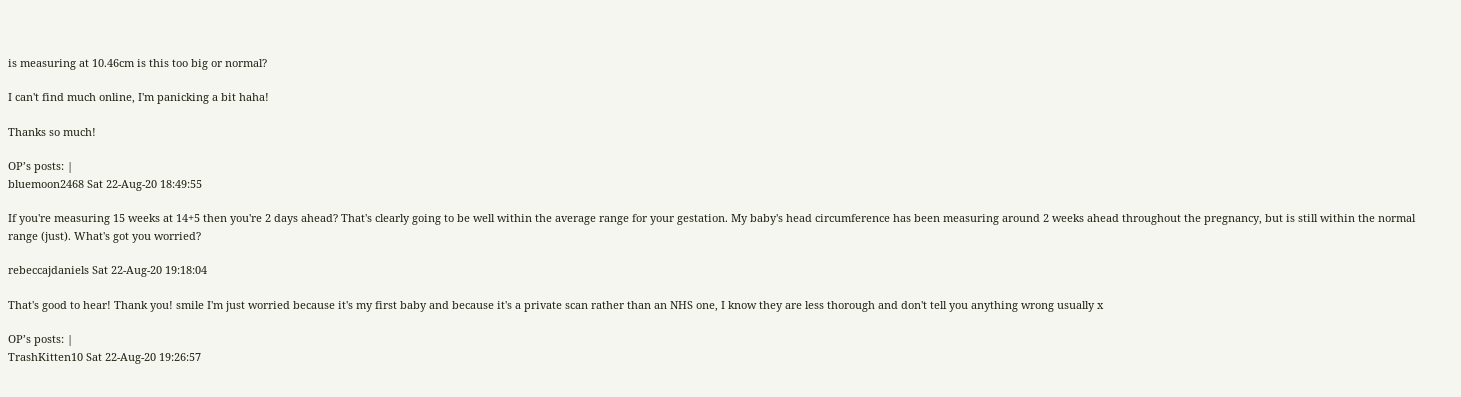is measuring at 10.46cm is this too big or normal?

I can't find much online, I'm panicking a bit haha!

Thanks so much!

OP’s posts: |
bluemoon2468 Sat 22-Aug-20 18:49:55

If you're measuring 15 weeks at 14+5 then you're 2 days ahead? That's clearly going to be well within the average range for your gestation. My baby's head circumference has been measuring around 2 weeks ahead throughout the pregnancy, but is still within the normal range (just). What's got you worried?

rebeccajdaniels Sat 22-Aug-20 19:18:04

That's good to hear! Thank you! smile I'm just worried because it's my first baby and because it's a private scan rather than an NHS one, I know they are less thorough and don't tell you anything wrong usually x

OP’s posts: |
TrashKitten10 Sat 22-Aug-20 19:26:57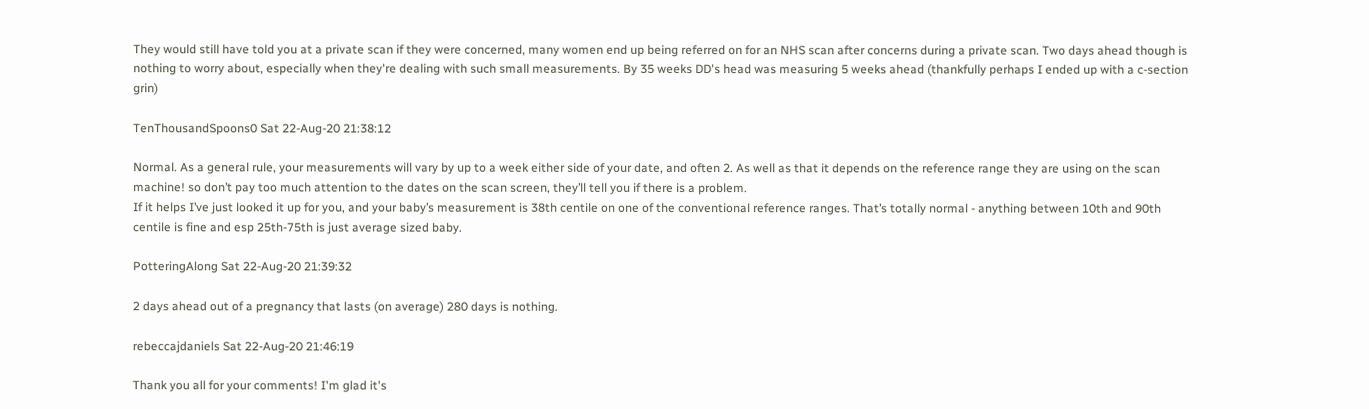They would still have told you at a private scan if they were concerned, many women end up being referred on for an NHS scan after concerns during a private scan. Two days ahead though is nothing to worry about, especially when they're dealing with such small measurements. By 35 weeks DD's head was measuring 5 weeks ahead (thankfully perhaps I ended up with a c-section grin)

TenThousandSpoons0 Sat 22-Aug-20 21:38:12

Normal. As a general rule, your measurements will vary by up to a week either side of your date, and often 2. As well as that it depends on the reference range they are using on the scan machine! so don’t pay too much attention to the dates on the scan screen, they’ll tell you if there is a problem.
If it helps I’ve just looked it up for you, and your baby’s measurement is 38th centile on one of the conventional reference ranges. That’s totally normal - anything between 10th and 90th centile is fine and esp 25th-75th is just average sized baby.

PotteringAlong Sat 22-Aug-20 21:39:32

2 days ahead out of a pregnancy that lasts (on average) 280 days is nothing.

rebeccajdaniels Sat 22-Aug-20 21:46:19

Thank you all for your comments! I'm glad it's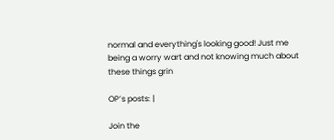normal and everything's looking good! Just me being a worry wart and not knowing much about these things grin

OP’s posts: |

Join the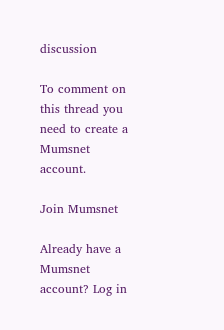discussion

To comment on this thread you need to create a Mumsnet account.

Join Mumsnet

Already have a Mumsnet account? Log in